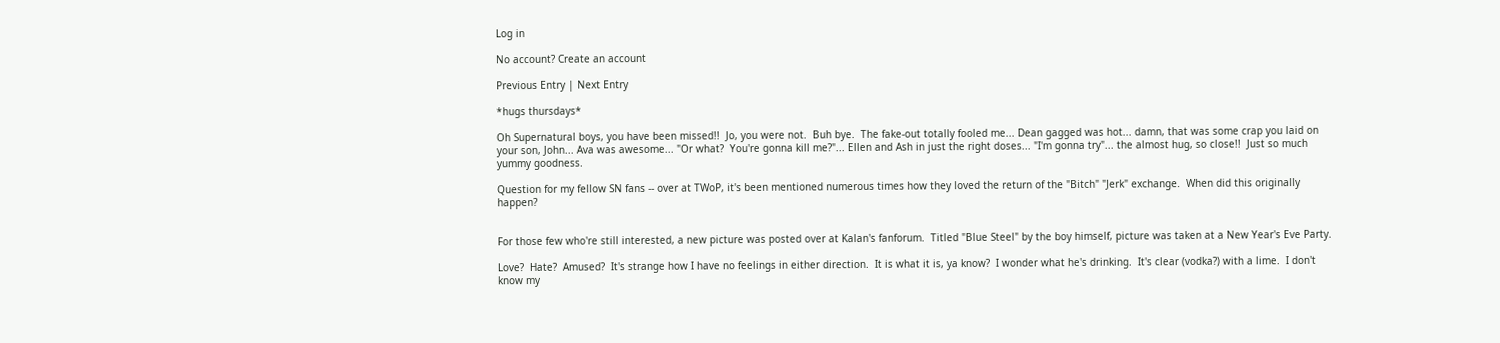Log in

No account? Create an account

Previous Entry | Next Entry

*hugs thursdays*

Oh Supernatural boys, you have been missed!!  Jo, you were not.  Buh bye.  The fake-out totally fooled me... Dean gagged was hot... damn, that was some crap you laid on your son, John... Ava was awesome... "Or what?  You're gonna kill me?"... Ellen and Ash in just the right doses... "I'm gonna try"... the almost hug, so close!!  Just so much yummy goodness.

Question for my fellow SN fans -- over at TWoP, it's been mentioned numerous times how they loved the return of the "Bitch" "Jerk" exchange.  When did this originally happen?


For those few who're still interested, a new picture was posted over at Kalan's fanforum.  Titled "Blue Steel" by the boy himself, picture was taken at a New Year's Eve Party.

Love?  Hate?  Amused?  It's strange how I have no feelings in either direction.  It is what it is, ya know?  I wonder what he's drinking.  It's clear (vodka?) with a lime.  I don't know my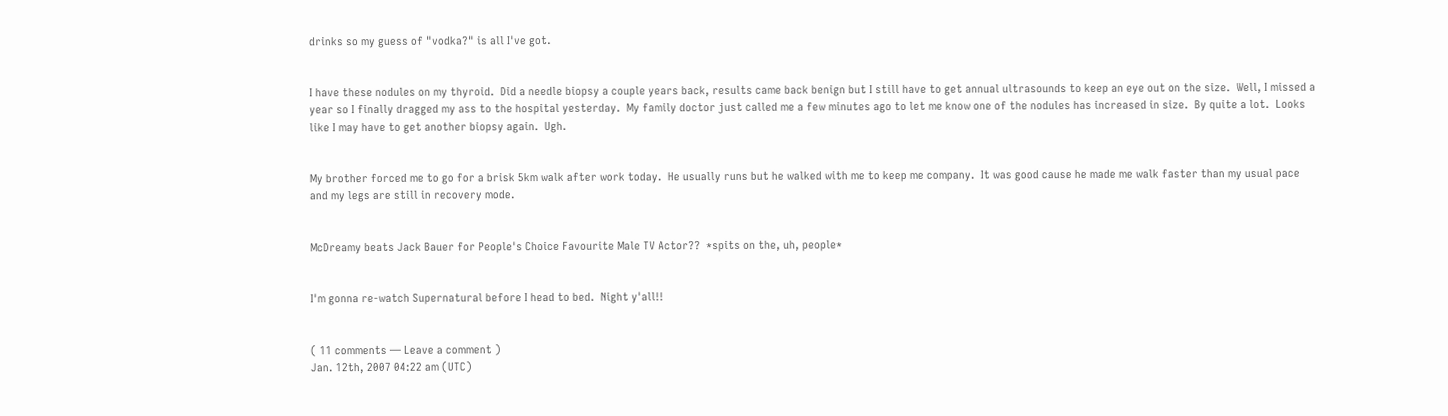drinks so my guess of "vodka?" is all I've got.


I have these nodules on my thyroid.  Did a needle biopsy a couple years back, results came back benign but I still have to get annual ultrasounds to keep an eye out on the size.  Well, I missed a year so I finally dragged my ass to the hospital yesterday.  My family doctor just called me a few minutes ago to let me know one of the nodules has increased in size.  By quite a lot.  Looks like I may have to get another biopsy again.  Ugh.


My brother forced me to go for a brisk 5km walk after work today.  He usually runs but he walked with me to keep me company.  It was good cause he made me walk faster than my usual pace and my legs are still in recovery mode.


McDreamy beats Jack Bauer for People's Choice Favourite Male TV Actor??  *spits on the, uh, people*


I'm gonna re-watch Supernatural before I head to bed.  Night y'all!!


( 11 comments — Leave a comment )
Jan. 12th, 2007 04:22 am (UTC)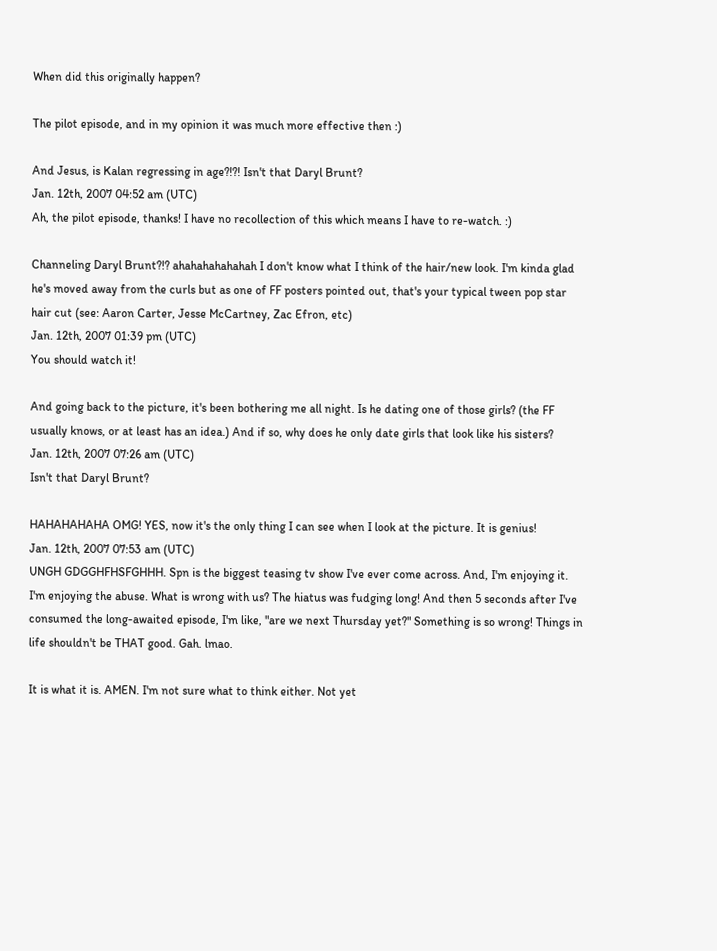When did this originally happen?

The pilot episode, and in my opinion it was much more effective then :)

And Jesus, is Kalan regressing in age?!?! Isn't that Daryl Brunt?
Jan. 12th, 2007 04:52 am (UTC)
Ah, the pilot episode, thanks! I have no recollection of this which means I have to re-watch. :)

Channeling Daryl Brunt?!? ahahahahahahah I don't know what I think of the hair/new look. I'm kinda glad he's moved away from the curls but as one of FF posters pointed out, that's your typical tween pop star hair cut (see: Aaron Carter, Jesse McCartney, Zac Efron, etc)
Jan. 12th, 2007 01:39 pm (UTC)
You should watch it!

And going back to the picture, it's been bothering me all night. Is he dating one of those girls? (the FF usually knows, or at least has an idea.) And if so, why does he only date girls that look like his sisters?
Jan. 12th, 2007 07:26 am (UTC)
Isn't that Daryl Brunt?

HAHAHAHAHA OMG! YES, now it's the only thing I can see when I look at the picture. It is genius!
Jan. 12th, 2007 07:53 am (UTC)
UNGH GDGGHFHSFGHHH. Spn is the biggest teasing tv show I've ever come across. And, I'm enjoying it. I'm enjoying the abuse. What is wrong with us? The hiatus was fudging long! And then 5 seconds after I've consumed the long-awaited episode, I'm like, "are we next Thursday yet?" Something is so wrong! Things in life shouldn't be THAT good. Gah. lmao.

It is what it is. AMEN. I'm not sure what to think either. Not yet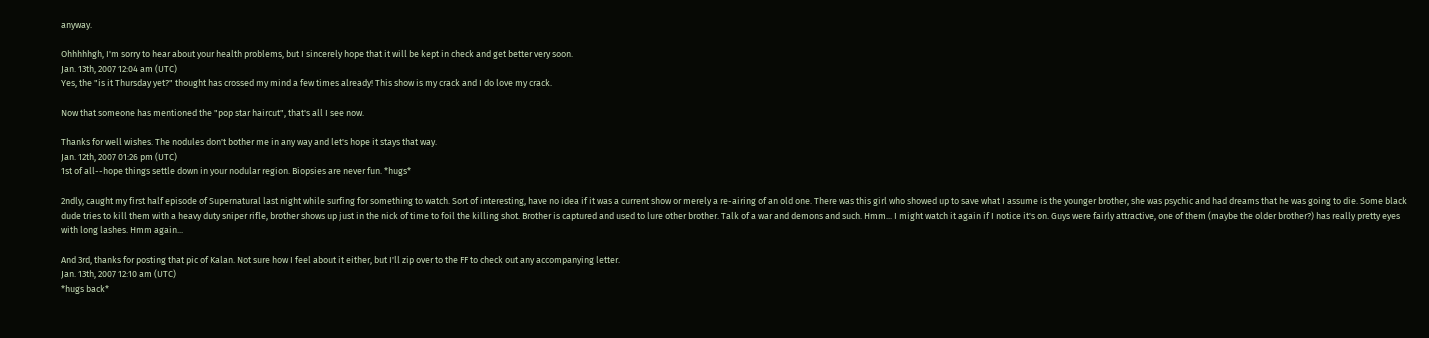anyway.

Ohhhhhgh, I'm sorry to hear about your health problems, but I sincerely hope that it will be kept in check and get better very soon.
Jan. 13th, 2007 12:04 am (UTC)
Yes, the "is it Thursday yet?" thought has crossed my mind a few times already! This show is my crack and I do love my crack.

Now that someone has mentioned the "pop star haircut", that's all I see now.

Thanks for well wishes. The nodules don't bother me in any way and let's hope it stays that way.
Jan. 12th, 2007 01:26 pm (UTC)
1st of all--hope things settle down in your nodular region. Biopsies are never fun. *hugs*

2ndly, caught my first half episode of Supernatural last night while surfing for something to watch. Sort of interesting, have no idea if it was a current show or merely a re-airing of an old one. There was this girl who showed up to save what I assume is the younger brother, she was psychic and had dreams that he was going to die. Some black dude tries to kill them with a heavy duty sniper rifle, brother shows up just in the nick of time to foil the killing shot. Brother is captured and used to lure other brother. Talk of a war and demons and such. Hmm... I might watch it again if I notice it's on. Guys were fairly attractive, one of them (maybe the older brother?) has really pretty eyes with long lashes. Hmm again...

And 3rd, thanks for posting that pic of Kalan. Not sure how I feel about it either, but I'll zip over to the FF to check out any accompanying letter.
Jan. 13th, 2007 12:10 am (UTC)
*hugs back*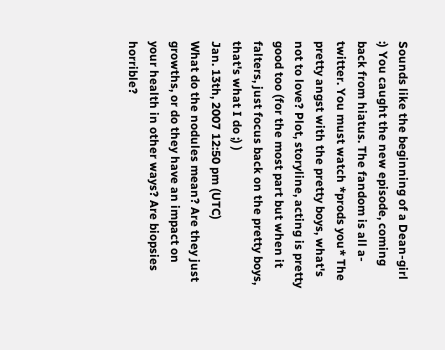Sounds like the beginning of a Dean-girl :) You caught the new episode, coming back from hiatus. The fandom is all a-twitter. You must watch *prods you* The pretty angst with the pretty boys, what's not to love? Plot, storyline, acting is pretty good too (for the most part but when it falters, just focus back on the pretty boys, that's what I do ;) )
Jan. 13th, 2007 12:50 pm (UTC)
What do the nodules mean? Are they just growths, or do they have an impact on your health in other ways? Are biopsies horrible?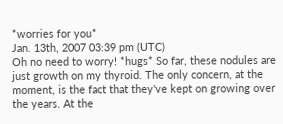*worries for you*
Jan. 13th, 2007 03:39 pm (UTC)
Oh no need to worry! *hugs* So far, these nodules are just growth on my thyroid. The only concern, at the moment, is the fact that they've kept on growing over the years. At the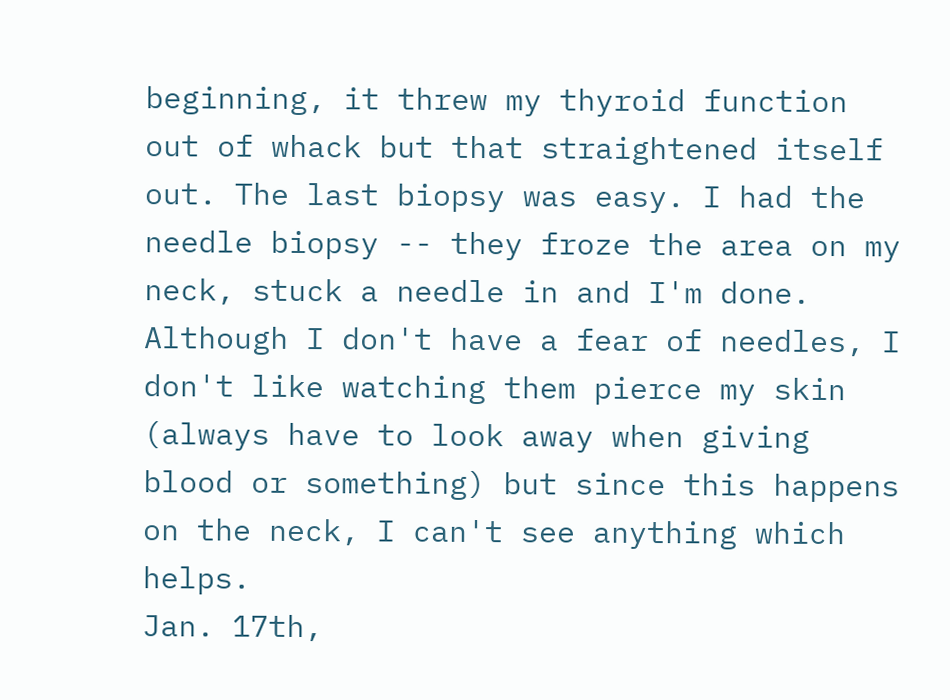beginning, it threw my thyroid function out of whack but that straightened itself out. The last biopsy was easy. I had the needle biopsy -- they froze the area on my neck, stuck a needle in and I'm done. Although I don't have a fear of needles, I don't like watching them pierce my skin (always have to look away when giving blood or something) but since this happens on the neck, I can't see anything which helps.
Jan. 17th,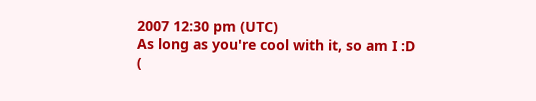2007 12:30 pm (UTC)
As long as you're cool with it, so am I :D
(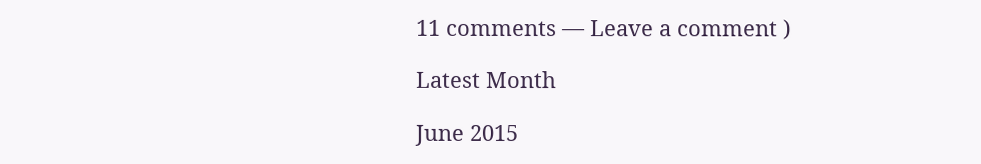11 comments — Leave a comment )

Latest Month

June 2015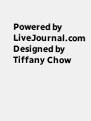Powered by LiveJournal.com
Designed by Tiffany Chow